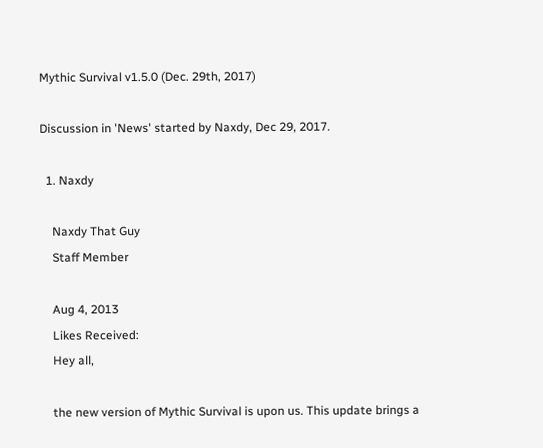Mythic Survival v1.5.0 (Dec. 29th, 2017)

Discussion in 'News' started by Naxdy, Dec 29, 2017.

  1. Naxdy

    Naxdy That Guy
    Staff Member

    Aug 4, 2013
    Likes Received:
    Hey all,

    the new version of Mythic Survival is upon us. This update brings a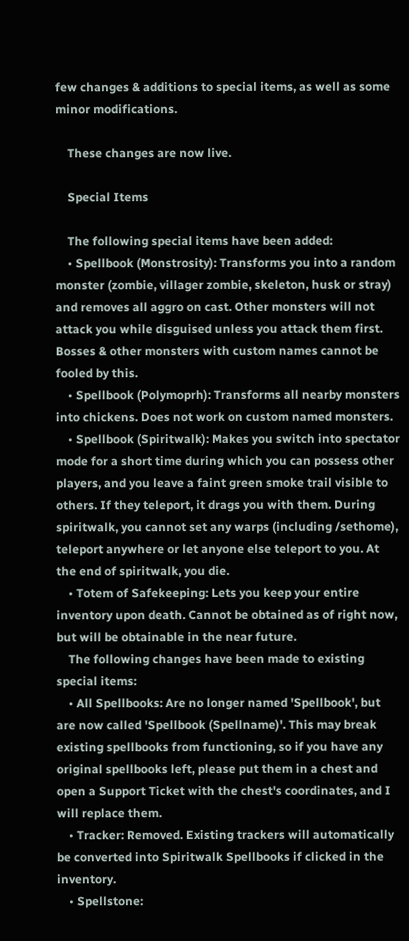few changes & additions to special items, as well as some minor modifications.

    These changes are now live.

    Special Items

    The following special items have been added:
    • Spellbook (Monstrosity): Transforms you into a random monster (zombie, villager zombie, skeleton, husk or stray) and removes all aggro on cast. Other monsters will not attack you while disguised unless you attack them first. Bosses & other monsters with custom names cannot be fooled by this.
    • Spellbook (Polymoprh): Transforms all nearby monsters into chickens. Does not work on custom named monsters.
    • Spellbook (Spiritwalk): Makes you switch into spectator mode for a short time during which you can possess other players, and you leave a faint green smoke trail visible to others. If they teleport, it drags you with them. During spiritwalk, you cannot set any warps (including /sethome), teleport anywhere or let anyone else teleport to you. At the end of spiritwalk, you die.
    • Totem of Safekeeping: Lets you keep your entire inventory upon death. Cannot be obtained as of right now, but will be obtainable in the near future.
    The following changes have been made to existing special items:
    • All Spellbooks: Are no longer named 'Spellbook', but are now called 'Spellbook (Spellname)'. This may break existing spellbooks from functioning, so if you have any original spellbooks left, please put them in a chest and open a Support Ticket with the chest's coordinates, and I will replace them.
    • Tracker: Removed. Existing trackers will automatically be converted into Spiritwalk Spellbooks if clicked in the inventory.
    • Spellstone: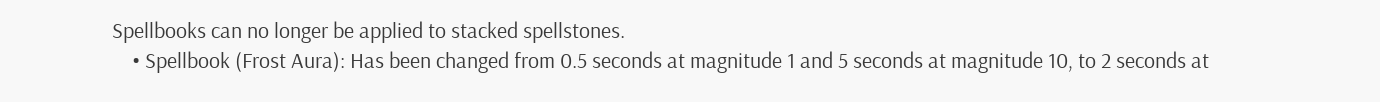Spellbooks can no longer be applied to stacked spellstones.
    • Spellbook (Frost Aura): Has been changed from 0.5 seconds at magnitude 1 and 5 seconds at magnitude 10, to 2 seconds at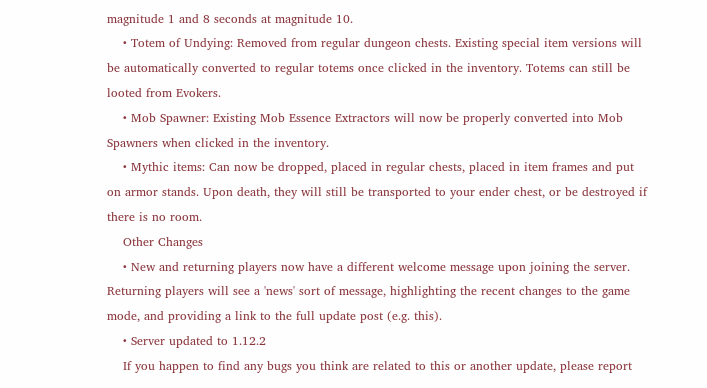magnitude 1 and 8 seconds at magnitude 10.
    • Totem of Undying: Removed from regular dungeon chests. Existing special item versions will be automatically converted to regular totems once clicked in the inventory. Totems can still be looted from Evokers.
    • Mob Spawner: Existing Mob Essence Extractors will now be properly converted into Mob Spawners when clicked in the inventory.
    • Mythic items: Can now be dropped, placed in regular chests, placed in item frames and put on armor stands. Upon death, they will still be transported to your ender chest, or be destroyed if there is no room.
    Other Changes
    • New and returning players now have a different welcome message upon joining the server. Returning players will see a 'news' sort of message, highlighting the recent changes to the game mode, and providing a link to the full update post (e.g. this).
    • Server updated to 1.12.2
    If you happen to find any bugs you think are related to this or another update, please report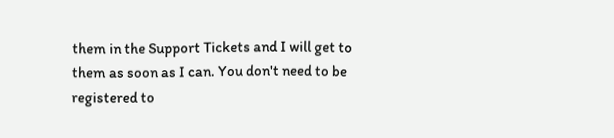them in the Support Tickets and I will get to them as soon as I can. You don't need to be registered to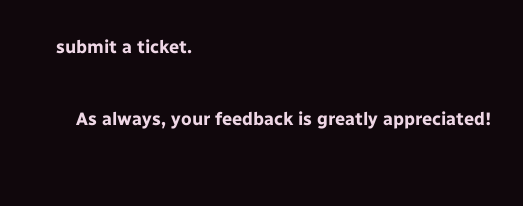submit a ticket.

    As always, your feedback is greatly appreciated!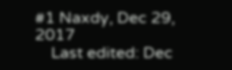#1 Naxdy, Dec 29, 2017
    Last edited: Dec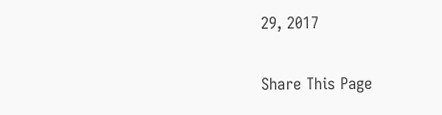29, 2017

Share This Page